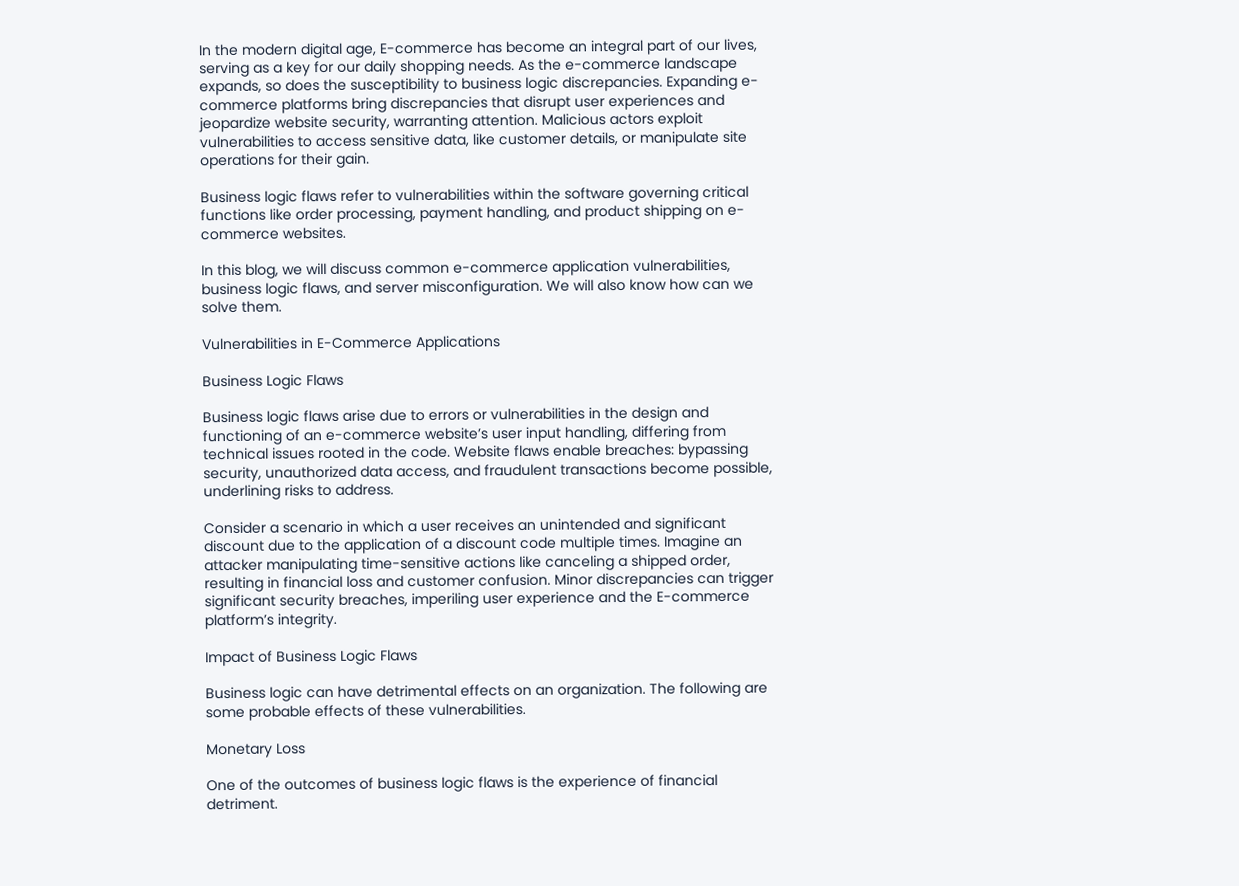In the modern digital age, E-commerce has become an integral part of our lives, serving as a key for our daily shopping needs. As the e-commerce landscape expands, so does the susceptibility to business logic discrepancies. Expanding e-commerce platforms bring discrepancies that disrupt user experiences and jeopardize website security, warranting attention. Malicious actors exploit vulnerabilities to access sensitive data, like customer details, or manipulate site operations for their gain.

Business logic flaws refer to vulnerabilities within the software governing critical functions like order processing, payment handling, and product shipping on e-commerce websites.

In this blog, we will discuss common e-commerce application vulnerabilities, business logic flaws, and server misconfiguration. We will also know how can we solve them.

Vulnerabilities in E-Commerce Applications

Business Logic Flaws

Business logic flaws arise due to errors or vulnerabilities in the design and functioning of an e-commerce website’s user input handling, differing from technical issues rooted in the code. Website flaws enable breaches: bypassing security, unauthorized data access, and fraudulent transactions become possible, underlining risks to address.

Consider a scenario in which a user receives an unintended and significant discount due to the application of a discount code multiple times. Imagine an attacker manipulating time-sensitive actions like canceling a shipped order, resulting in financial loss and customer confusion. Minor discrepancies can trigger significant security breaches, imperiling user experience and the E-commerce platform’s integrity.

Impact of Business Logic Flaws

Business logic can have detrimental effects on an organization. The following are some probable effects of these vulnerabilities.

Monetary Loss

One of the outcomes of business logic flaws is the experience of financial detriment.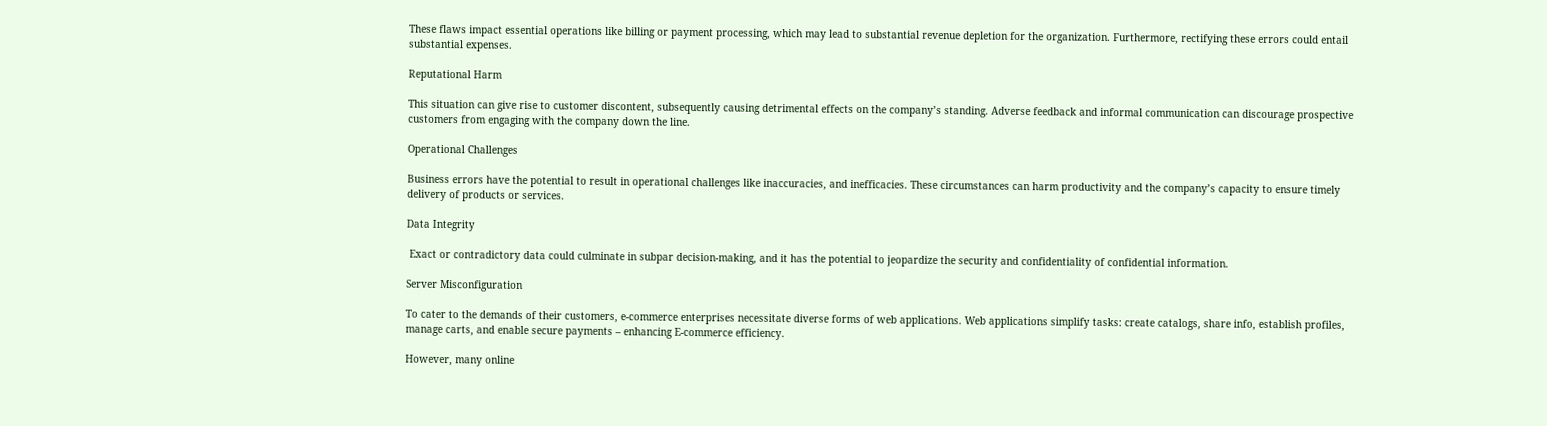These flaws impact essential operations like billing or payment processing, which may lead to substantial revenue depletion for the organization. Furthermore, rectifying these errors could entail substantial expenses.

Reputational Harm

This situation can give rise to customer discontent, subsequently causing detrimental effects on the company’s standing. Adverse feedback and informal communication can discourage prospective customers from engaging with the company down the line.

Operational Challenges

Business errors have the potential to result in operational challenges like inaccuracies, and inefficacies. These circumstances can harm productivity and the company’s capacity to ensure timely delivery of products or services.

Data Integrity

 Exact or contradictory data could culminate in subpar decision-making, and it has the potential to jeopardize the security and confidentiality of confidential information.

Server Misconfiguration

To cater to the demands of their customers, e-commerce enterprises necessitate diverse forms of web applications. Web applications simplify tasks: create catalogs, share info, establish profiles, manage carts, and enable secure payments – enhancing E-commerce efficiency.

However, many online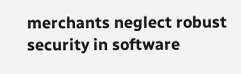merchants neglect robust security in software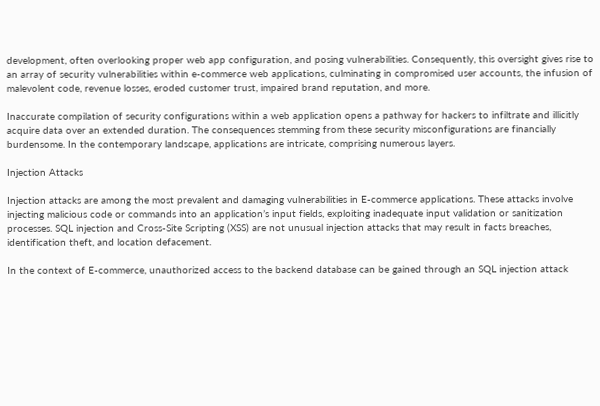development, often overlooking proper web app configuration, and posing vulnerabilities. Consequently, this oversight gives rise to an array of security vulnerabilities within e-commerce web applications, culminating in compromised user accounts, the infusion of malevolent code, revenue losses, eroded customer trust, impaired brand reputation, and more.

Inaccurate compilation of security configurations within a web application opens a pathway for hackers to infiltrate and illicitly acquire data over an extended duration. The consequences stemming from these security misconfigurations are financially burdensome. In the contemporary landscape, applications are intricate, comprising numerous layers.

Injection Attacks

Injection attacks are among the most prevalent and damaging vulnerabilities in E-commerce applications. These attacks involve injecting malicious code or commands into an application’s input fields, exploiting inadequate input validation or sanitization processes. SQL injection and Cross-Site Scripting (XSS) are not unusual injection attacks that may result in facts breaches, identification theft, and location defacement.

In the context of E-commerce, unauthorized access to the backend database can be gained through an SQL injection attack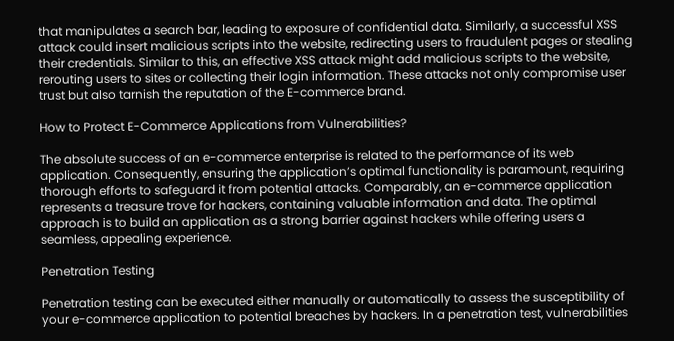that manipulates a search bar, leading to exposure of confidential data. Similarly, a successful XSS attack could insert malicious scripts into the website, redirecting users to fraudulent pages or stealing their credentials. Similar to this, an effective XSS attack might add malicious scripts to the website, rerouting users to sites or collecting their login information. These attacks not only compromise user trust but also tarnish the reputation of the E-commerce brand.

How to Protect E-Commerce Applications from Vulnerabilities?

The absolute success of an e-commerce enterprise is related to the performance of its web application. Consequently, ensuring the application’s optimal functionality is paramount, requiring thorough efforts to safeguard it from potential attacks. Comparably, an e-commerce application represents a treasure trove for hackers, containing valuable information and data. The optimal approach is to build an application as a strong barrier against hackers while offering users a seamless, appealing experience.

Penetration Testing

Penetration testing can be executed either manually or automatically to assess the susceptibility of your e-commerce application to potential breaches by hackers. In a penetration test, vulnerabilities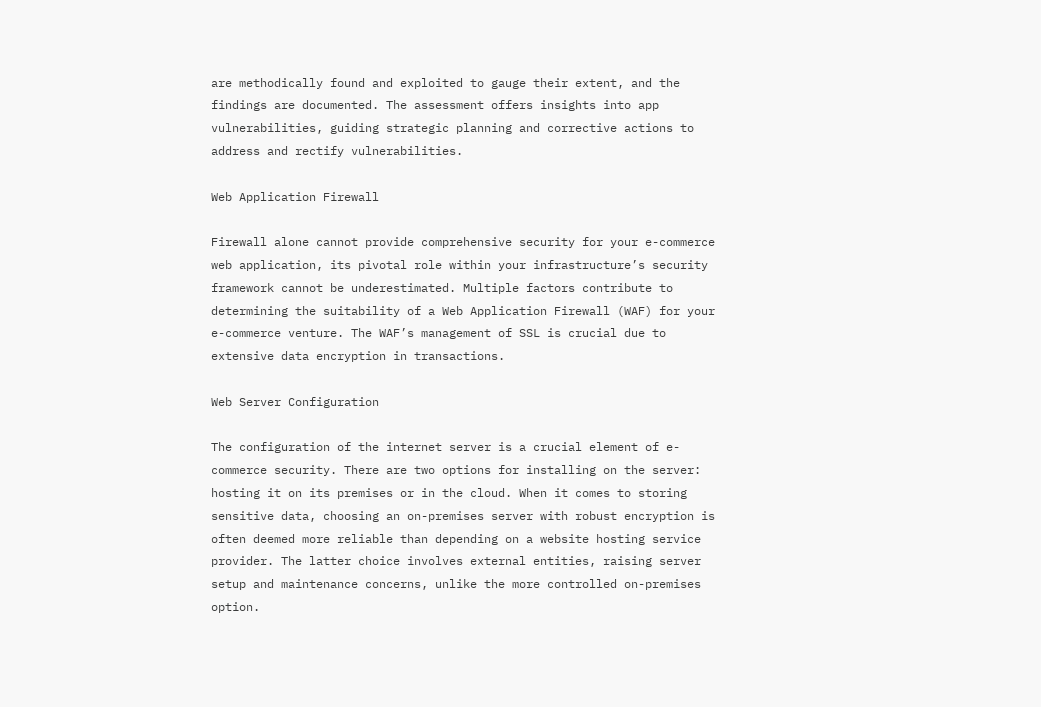are methodically found and exploited to gauge their extent, and the findings are documented. The assessment offers insights into app vulnerabilities, guiding strategic planning and corrective actions to address and rectify vulnerabilities.

Web Application Firewall

Firewall alone cannot provide comprehensive security for your e-commerce web application, its pivotal role within your infrastructure’s security framework cannot be underestimated. Multiple factors contribute to determining the suitability of a Web Application Firewall (WAF) for your e-commerce venture. The WAF’s management of SSL is crucial due to extensive data encryption in transactions.

Web Server Configuration

The configuration of the internet server is a crucial element of e-commerce security. There are two options for installing on the server: hosting it on its premises or in the cloud. When it comes to storing sensitive data, choosing an on-premises server with robust encryption is often deemed more reliable than depending on a website hosting service provider. The latter choice involves external entities, raising server setup and maintenance concerns, unlike the more controlled on-premises option.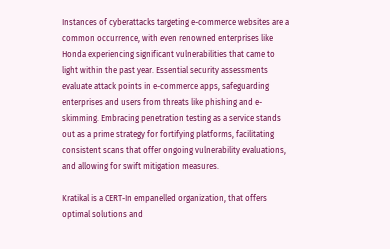Instances of cyberattacks targeting e-commerce websites are a common occurrence, with even renowned enterprises like Honda experiencing significant vulnerabilities that came to light within the past year. Essential security assessments evaluate attack points in e-commerce apps, safeguarding enterprises and users from threats like phishing and e-skimming. Embracing penetration testing as a service stands out as a prime strategy for fortifying platforms, facilitating consistent scans that offer ongoing vulnerability evaluations, and allowing for swift mitigation measures.

Kratikal is a CERT-In empanelled organization, that offers optimal solutions and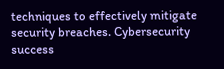techniques to effectively mitigate security breaches. Cybersecurity success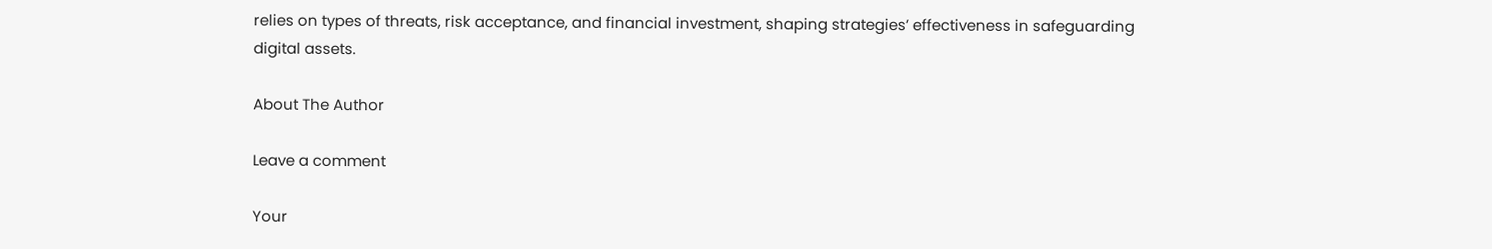relies on types of threats, risk acceptance, and financial investment, shaping strategies’ effectiveness in safeguarding digital assets.

About The Author

Leave a comment

Your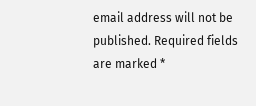email address will not be published. Required fields are marked *